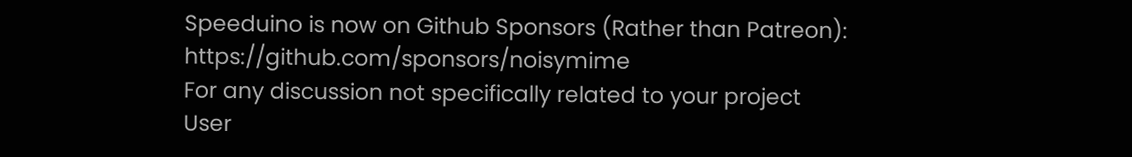Speeduino is now on Github Sponsors (Rather than Patreon): https://github.com/sponsors/noisymime
For any discussion not specifically related to your project
User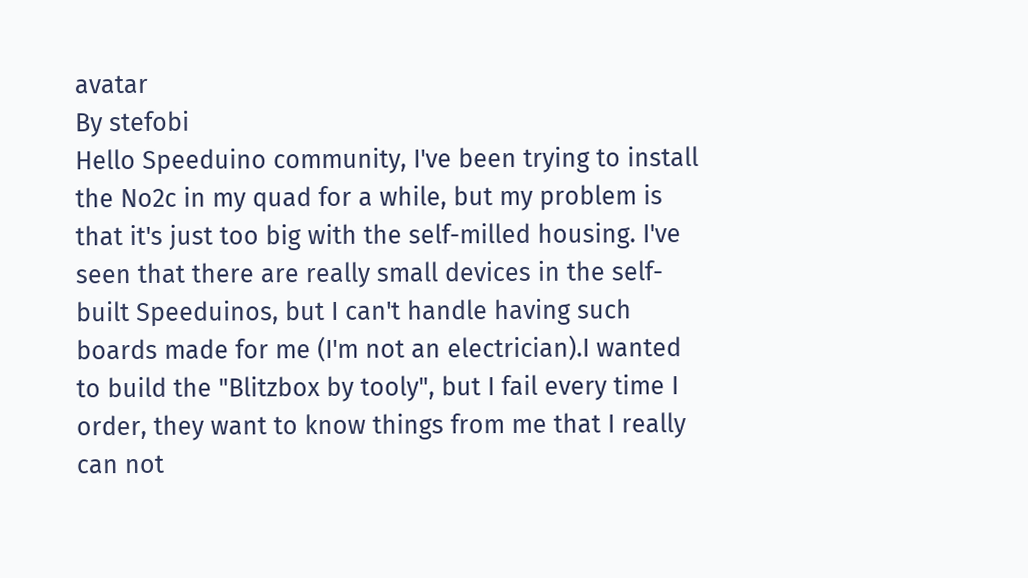avatar
By stefobi
Hello Speeduino community, I've been trying to install the No2c in my quad for a while, but my problem is that it's just too big with the self-milled housing. I've seen that there are really small devices in the self-built Speeduinos, but I can't handle having such boards made for me (I'm not an electrician).I wanted to build the "Blitzbox by tooly", but I fail every time I order, they want to know things from me that I really can not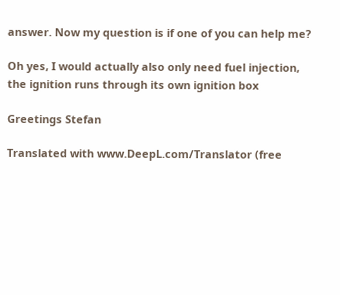answer. Now my question is if one of you can help me?

Oh yes, I would actually also only need fuel injection, the ignition runs through its own ignition box

Greetings Stefan

Translated with www.DeepL.com/Translator (free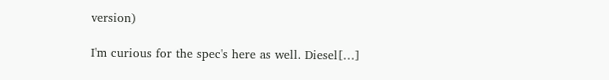version)

I'm curious for the spec's here as well. Diesel[…]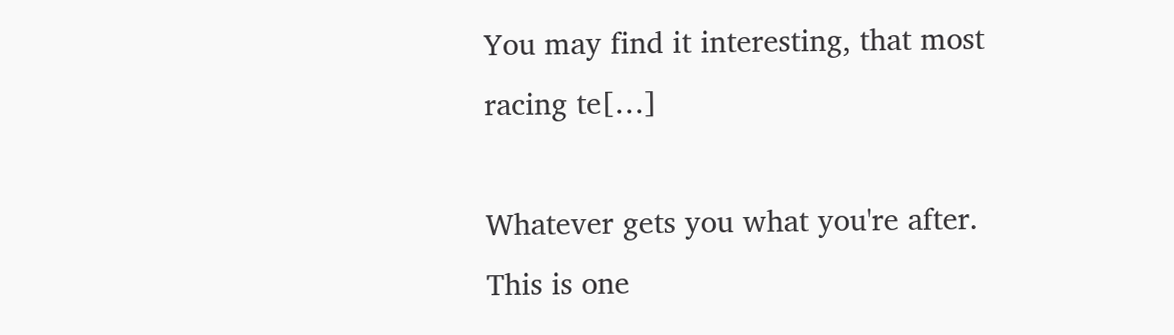You may find it interesting, that most racing te[…]

Whatever gets you what you're after. This is one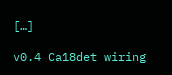[…]

v0.4 Ca18det wiring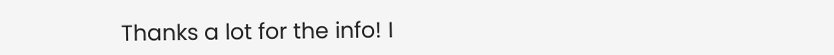Thanks a lot for the info! I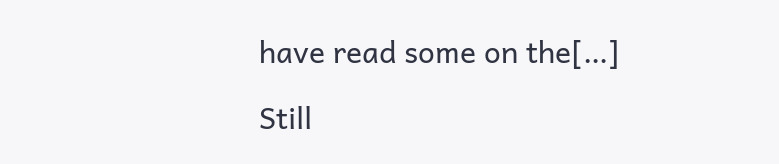have read some on the[…]

Still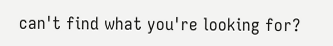can't find what you're looking for?